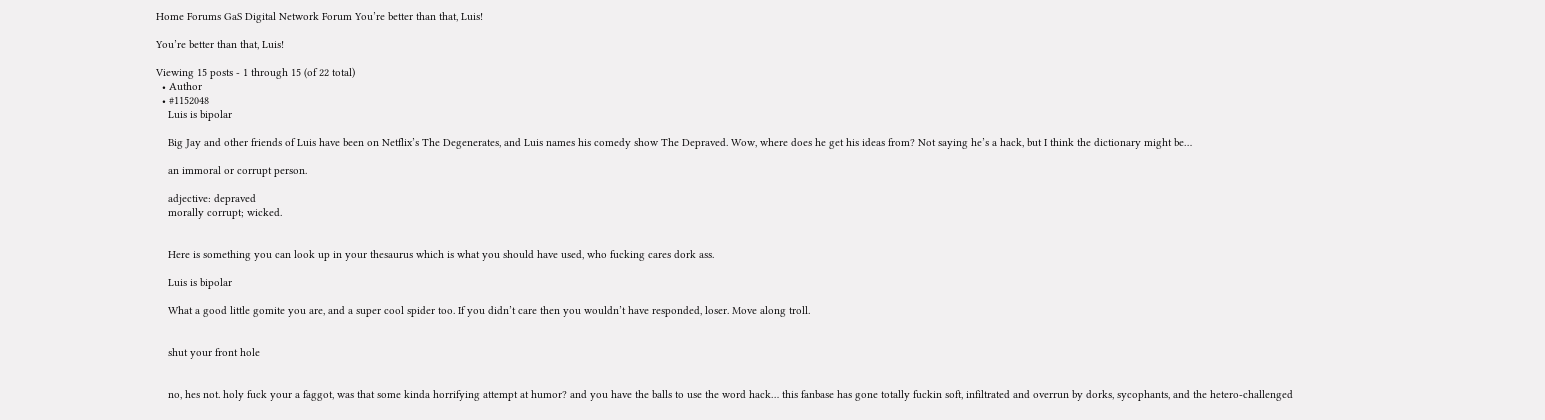Home Forums GaS Digital Network Forum You’re better than that, Luis!

You’re better than that, Luis!

Viewing 15 posts - 1 through 15 (of 22 total)
  • Author
  • #1152048
    Luis is bipolar

    Big Jay and other friends of Luis have been on Netflix’s The Degenerates, and Luis names his comedy show The Depraved. Wow, where does he get his ideas from? Not saying he’s a hack, but I think the dictionary might be…

    an immoral or corrupt person.

    adjective: depraved
    morally corrupt; wicked.


    Here is something you can look up in your thesaurus which is what you should have used, who fucking cares dork ass.

    Luis is bipolar

    What a good little gomite you are, and a super cool spider too. If you didn’t care then you wouldn’t have responded, loser. Move along troll.


    shut your front hole


    no, hes not. holy fuck your a faggot, was that some kinda horrifying attempt at humor? and you have the balls to use the word hack… this fanbase has gone totally fuckin soft, infiltrated and overrun by dorks, sycophants, and the hetero-challenged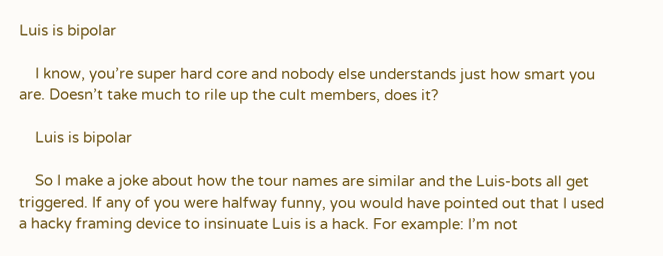Luis is bipolar

    I know, you’re super hard core and nobody else understands just how smart you are. Doesn’t take much to rile up the cult members, does it?

    Luis is bipolar

    So I make a joke about how the tour names are similar and the Luis-bots all get triggered. If any of you were halfway funny, you would have pointed out that I used a hacky framing device to insinuate Luis is a hack. For example: I’m not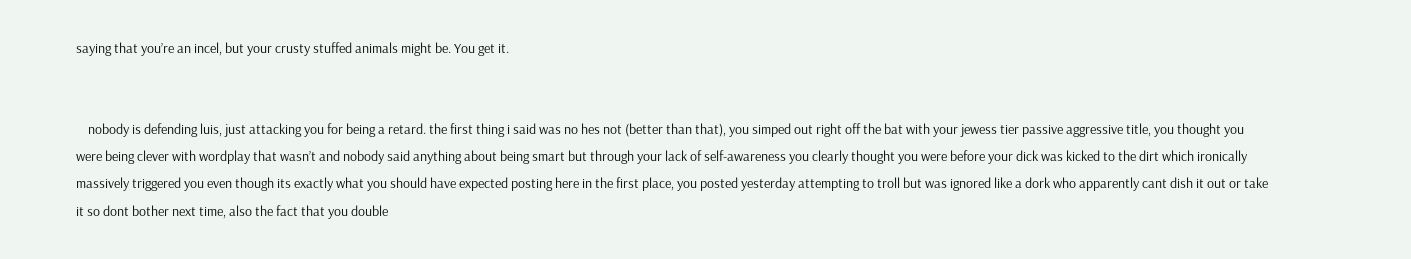saying that you’re an incel, but your crusty stuffed animals might be. You get it.


    nobody is defending luis, just attacking you for being a retard. the first thing i said was no hes not (better than that), you simped out right off the bat with your jewess tier passive aggressive title, you thought you were being clever with wordplay that wasn’t and nobody said anything about being smart but through your lack of self-awareness you clearly thought you were before your dick was kicked to the dirt which ironically massively triggered you even though its exactly what you should have expected posting here in the first place, you posted yesterday attempting to troll but was ignored like a dork who apparently cant dish it out or take it so dont bother next time, also the fact that you double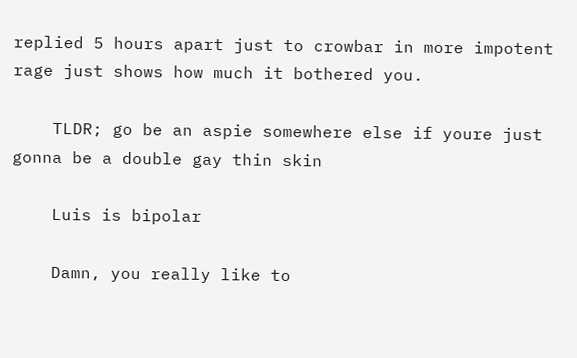replied 5 hours apart just to crowbar in more impotent rage just shows how much it bothered you.

    TLDR; go be an aspie somewhere else if youre just gonna be a double gay thin skin

    Luis is bipolar

    Damn, you really like to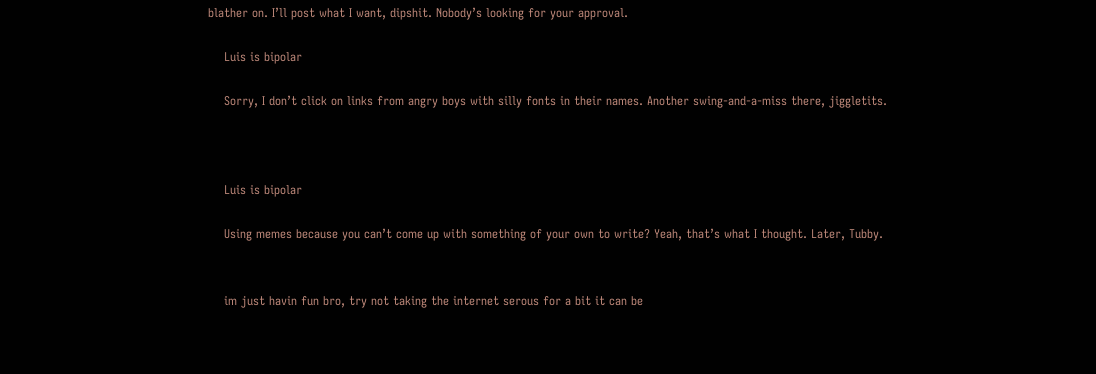blather on. I’ll post what I want, dipshit. Nobody’s looking for your approval.

    Luis is bipolar

    Sorry, I don’t click on links from angry boys with silly fonts in their names. Another swing-and-a-miss there, jiggletits.



    Luis is bipolar

    Using memes because you can’t come up with something of your own to write? Yeah, that’s what I thought. Later, Tubby.


    im just havin fun bro, try not taking the internet serous for a bit it can be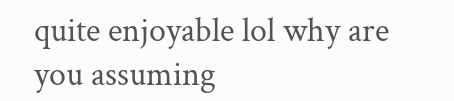quite enjoyable lol why are you assuming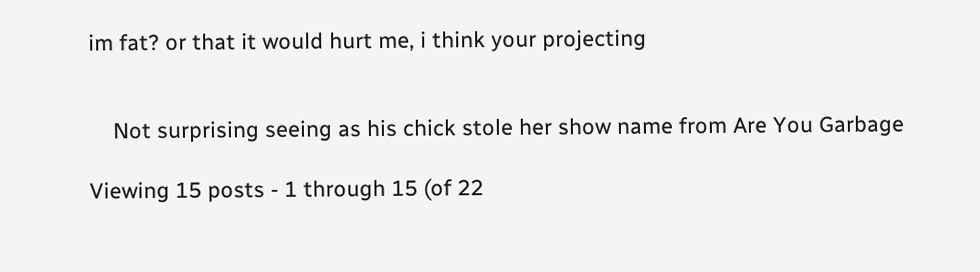im fat? or that it would hurt me, i think your projecting


    Not surprising seeing as his chick stole her show name from Are You Garbage

Viewing 15 posts - 1 through 15 (of 22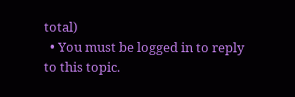total)
  • You must be logged in to reply to this topic.